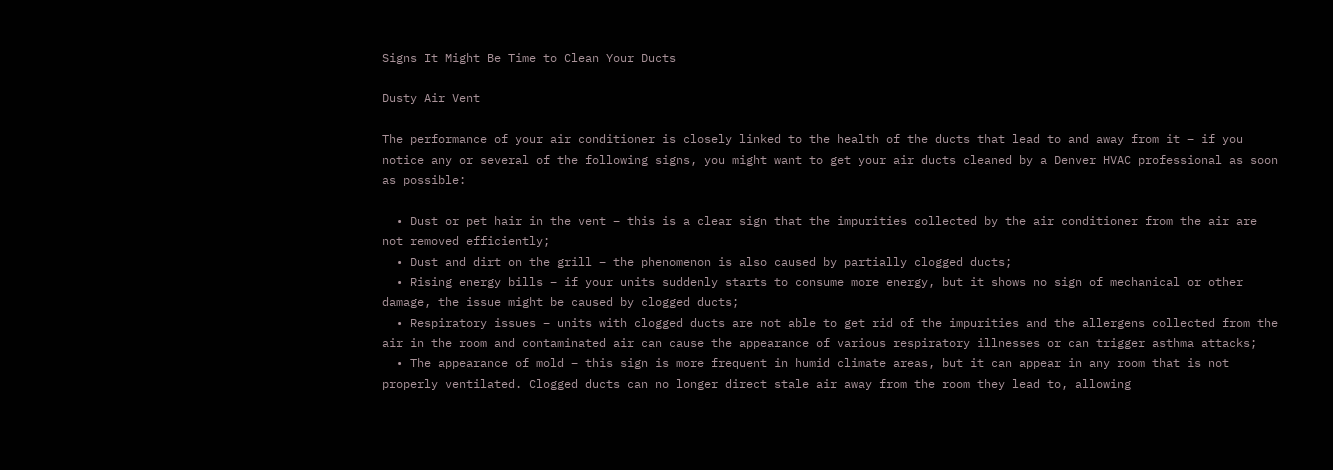Signs It Might Be Time to Clean Your Ducts

Dusty Air Vent

The performance of your air conditioner is closely linked to the health of the ducts that lead to and away from it – if you notice any or several of the following signs, you might want to get your air ducts cleaned by a Denver HVAC professional as soon as possible:

  • Dust or pet hair in the vent – this is a clear sign that the impurities collected by the air conditioner from the air are not removed efficiently;
  • Dust and dirt on the grill – the phenomenon is also caused by partially clogged ducts;
  • Rising energy bills – if your units suddenly starts to consume more energy, but it shows no sign of mechanical or other damage, the issue might be caused by clogged ducts;
  • Respiratory issues – units with clogged ducts are not able to get rid of the impurities and the allergens collected from the air in the room and contaminated air can cause the appearance of various respiratory illnesses or can trigger asthma attacks;
  • The appearance of mold – this sign is more frequent in humid climate areas, but it can appear in any room that is not properly ventilated. Clogged ducts can no longer direct stale air away from the room they lead to, allowing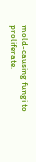mold-causing fungi to proliferate.